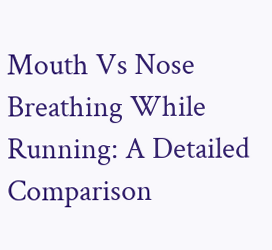Mouth Vs Nose Breathing While Running: A Detailed Comparison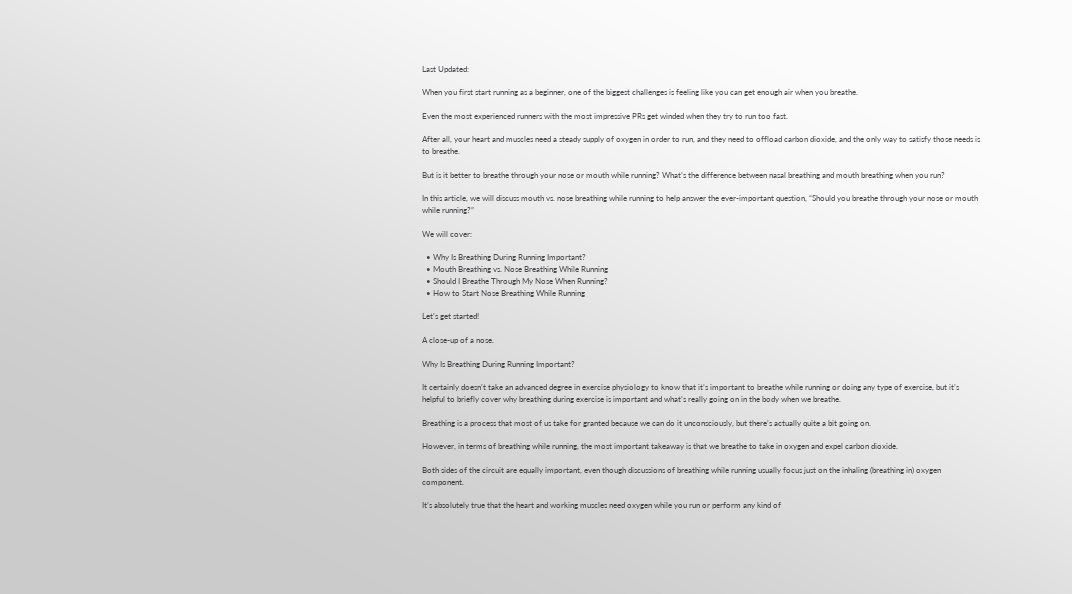Last Updated:

When you first start running as a beginner, one of the biggest challenges is feeling like you can get enough air when you breathe.

Even the most experienced runners with the most impressive PRs get winded when they try to run too fast.

After all, your heart and muscles need a steady supply of oxygen in order to run, and they need to offload carbon dioxide, and the only way to satisfy those needs is to breathe.

But is it better to breathe through your nose or mouth while running? What’s the difference between nasal breathing and mouth breathing when you run?

In this article, we will discuss mouth vs. nose breathing while running to help answer the ever-important question, “Should you breathe through your nose or mouth while running?”

We will cover:

  • Why Is Breathing During Running Important?
  • Mouth Breathing vs. Nose Breathing While Running
  • Should I Breathe Through My Nose When Running?
  • How to Start Nose Breathing While Running

Let’s get started!

A close-up of a nose.

Why Is Breathing During Running Important?

It certainly doesn’t take an advanced degree in exercise physiology to know that it’s important to breathe while running or doing any type of exercise, but it’s helpful to briefly cover why breathing during exercise is important and what’s really going on in the body when we breathe.

Breathing is a process that most of us take for granted because we can do it unconsciously, but there’s actually quite a bit going on.

However, in terms of breathing while running, the most important takeaway is that we breathe to take in oxygen and expel carbon dioxide.

Both sides of the circuit are equally important, even though discussions of breathing while running usually focus just on the inhaling (breathing in) oxygen component.

It’s absolutely true that the heart and working muscles need oxygen while you run or perform any kind of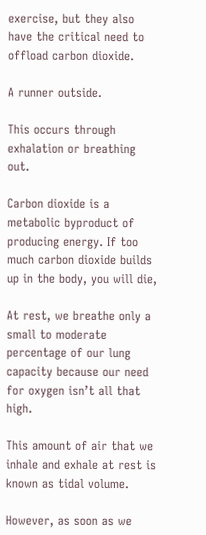exercise, but they also have the critical need to offload carbon dioxide.

A runner outside.

This occurs through exhalation or breathing out.

Carbon dioxide is a metabolic byproduct of producing energy. If too much carbon dioxide builds up in the body, you will die,

At rest, we breathe only a small to moderate percentage of our lung capacity because our need for oxygen isn’t all that high.

This amount of air that we inhale and exhale at rest is known as tidal volume.

However, as soon as we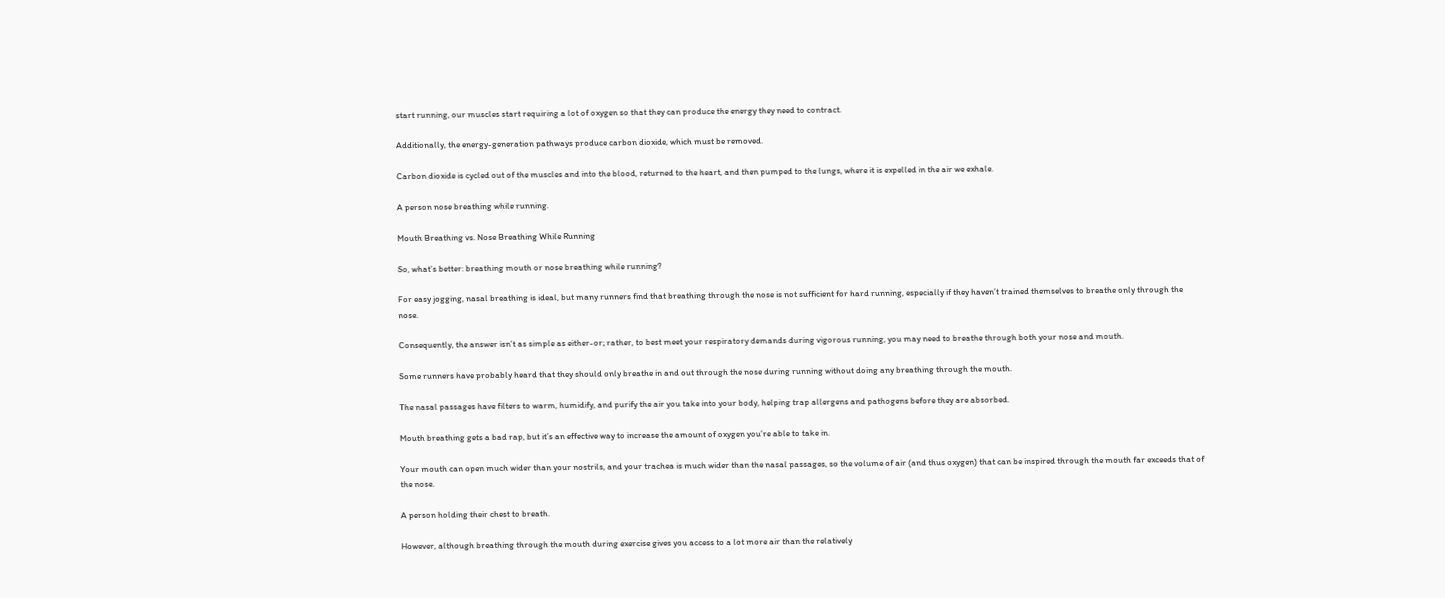start running, our muscles start requiring a lot of oxygen so that they can produce the energy they need to contract.

Additionally, the energy-generation pathways produce carbon dioxide, which must be removed.

Carbon dioxide is cycled out of the muscles and into the blood, returned to the heart, and then pumped to the lungs, where it is expelled in the air we exhale.

A person nose breathing while running.

Mouth Breathing vs. Nose Breathing While Running

So, what’s better: breathing mouth or nose breathing while running?

For easy jogging, nasal breathing is ideal, but many runners find that breathing through the nose is not sufficient for hard running, especially if they haven’t trained themselves to breathe only through the nose.

Consequently, the answer isn’t as simple as either-or; rather, to best meet your respiratory demands during vigorous running, you may need to breathe through both your nose and mouth.

Some runners have probably heard that they should only breathe in and out through the nose during running without doing any breathing through the mouth.

The nasal passages have filters to warm, humidify, and purify the air you take into your body, helping trap allergens and pathogens before they are absorbed.

Mouth breathing gets a bad rap, but it’s an effective way to increase the amount of oxygen you’re able to take in.

Your mouth can open much wider than your nostrils, and your trachea is much wider than the nasal passages, so the volume of air (and thus oxygen) that can be inspired through the mouth far exceeds that of the nose.

A person holding their chest to breath.

However, although breathing through the mouth during exercise gives you access to a lot more air than the relatively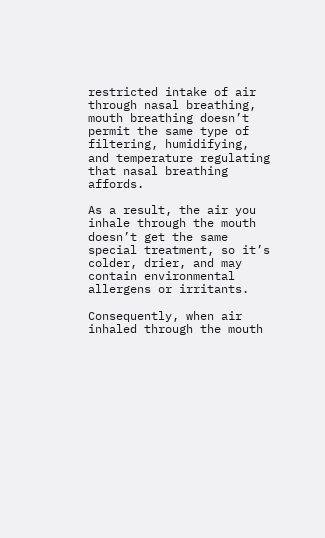restricted intake of air through nasal breathing, mouth breathing doesn’t permit the same type of filtering, humidifying, and temperature regulating that nasal breathing affords.

As a result, the air you inhale through the mouth doesn’t get the same special treatment, so it’s colder, drier, and may contain environmental allergens or irritants.

Consequently, when air inhaled through the mouth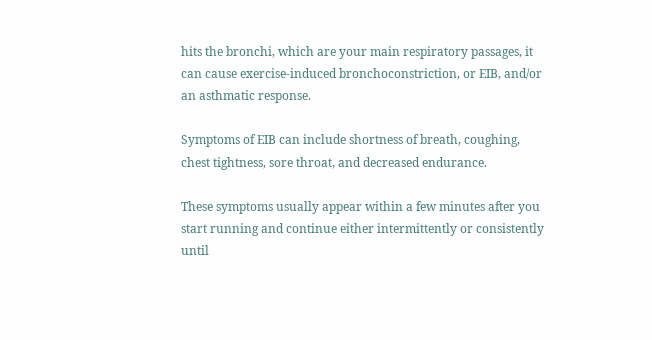hits the bronchi, which are your main respiratory passages, it can cause exercise-induced bronchoconstriction, or EIB, and/or an asthmatic response.

Symptoms of EIB can include shortness of breath, coughing, chest tightness, sore throat, and decreased endurance.

These symptoms usually appear within a few minutes after you start running and continue either intermittently or consistently until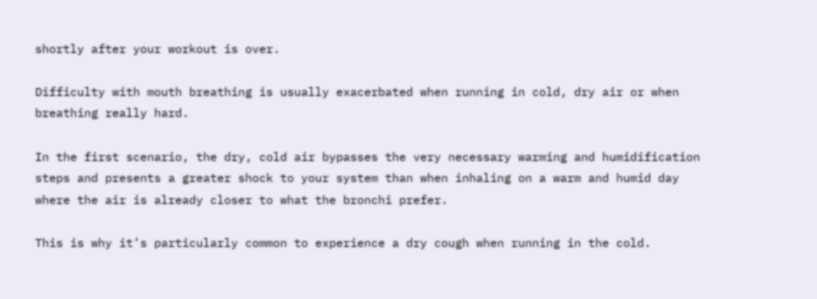shortly after your workout is over.

Difficulty with mouth breathing is usually exacerbated when running in cold, dry air or when breathing really hard.

In the first scenario, the dry, cold air bypasses the very necessary warming and humidification steps and presents a greater shock to your system than when inhaling on a warm and humid day where the air is already closer to what the bronchi prefer.

This is why it’s particularly common to experience a dry cough when running in the cold.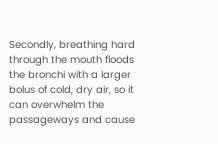Secondly, breathing hard through the mouth floods the bronchi with a larger bolus of cold, dry air, so it can overwhelm the passageways and cause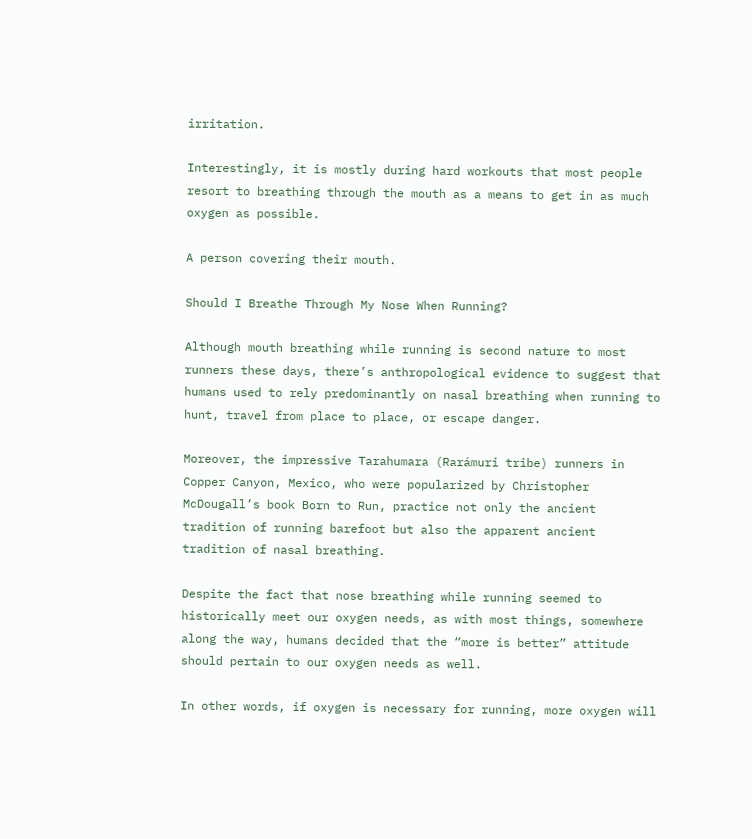irritation.

Interestingly, it is mostly during hard workouts that most people resort to breathing through the mouth as a means to get in as much oxygen as possible.

A person covering their mouth.

Should I Breathe Through My Nose When Running?

Although mouth breathing while running is second nature to most runners these days, there’s anthropological evidence to suggest that humans used to rely predominantly on nasal breathing when running to hunt, travel from place to place, or escape danger.

Moreover, the impressive Tarahumara (Rarámuri tribe) runners in Copper Canyon, Mexico, who were popularized by Christopher McDougall’s book Born to Run, practice not only the ancient tradition of running barefoot but also the apparent ancient tradition of nasal breathing.

Despite the fact that nose breathing while running seemed to historically meet our oxygen needs, as with most things, somewhere along the way, humans decided that the “more is better” attitude should pertain to our oxygen needs as well.

In other words, if oxygen is necessary for running, more oxygen will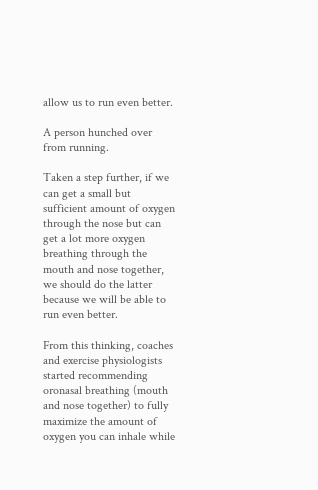allow us to run even better.

A person hunched over from running.

Taken a step further, if we can get a small but sufficient amount of oxygen through the nose but can get a lot more oxygen breathing through the mouth and nose together, we should do the latter because we will be able to run even better.

From this thinking, coaches and exercise physiologists started recommending oronasal breathing (mouth and nose together) to fully maximize the amount of oxygen you can inhale while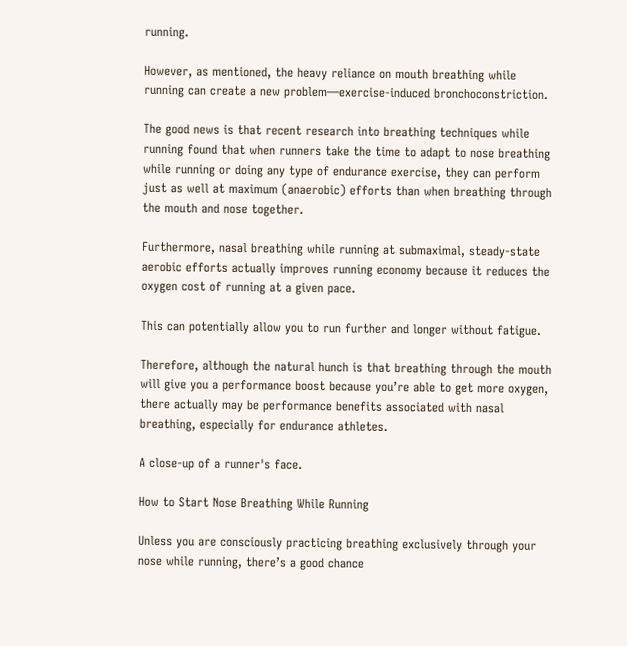running.

However, as mentioned, the heavy reliance on mouth breathing while running can create a new problem—exercise-induced bronchoconstriction.

The good news is that recent research into breathing techniques while running found that when runners take the time to adapt to nose breathing while running or doing any type of endurance exercise, they can perform just as well at maximum (anaerobic) efforts than when breathing through the mouth and nose together.

Furthermore, nasal breathing while running at submaximal, steady-state aerobic efforts actually improves running economy because it reduces the oxygen cost of running at a given pace.

This can potentially allow you to run further and longer without fatigue.

Therefore, although the natural hunch is that breathing through the mouth will give you a performance boost because you’re able to get more oxygen, there actually may be performance benefits associated with nasal breathing, especially for endurance athletes.

A close-up of a runner's face.

How to Start Nose Breathing While Running

Unless you are consciously practicing breathing exclusively through your nose while running, there’s a good chance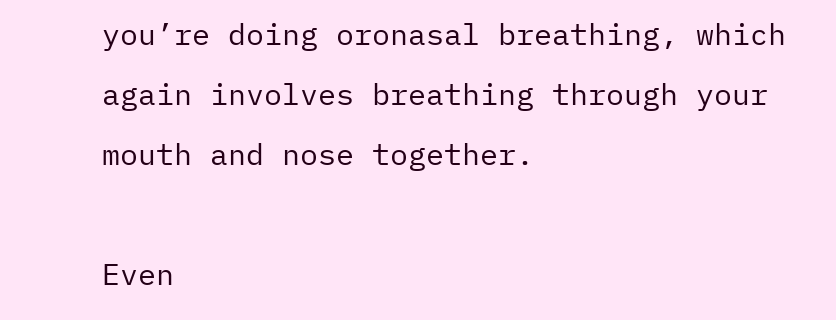you’re doing oronasal breathing, which again involves breathing through your mouth and nose together.

Even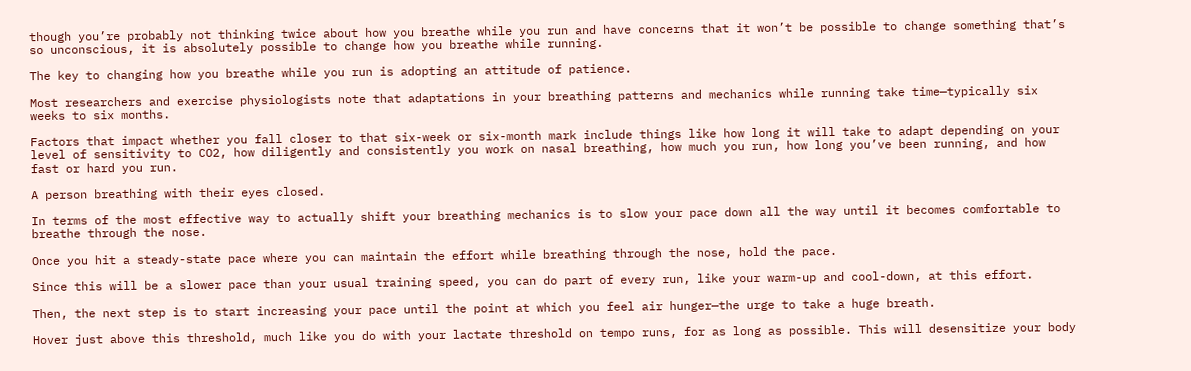though you’re probably not thinking twice about how you breathe while you run and have concerns that it won’t be possible to change something that’s so unconscious, it is absolutely possible to change how you breathe while running.

The key to changing how you breathe while you run is adopting an attitude of patience.

Most researchers and exercise physiologists note that adaptations in your breathing patterns and mechanics while running take time—typically six weeks to six months.

Factors that impact whether you fall closer to that six-week or six-month mark include things like how long it will take to adapt depending on your level of sensitivity to CO2, how diligently and consistently you work on nasal breathing, how much you run, how long you’ve been running, and how fast or hard you run.

A person breathing with their eyes closed.

In terms of the most effective way to actually shift your breathing mechanics is to slow your pace down all the way until it becomes comfortable to breathe through the nose.

Once you hit a steady-state pace where you can maintain the effort while breathing through the nose, hold the pace.

Since this will be a slower pace than your usual training speed, you can do part of every run, like your warm-up and cool-down, at this effort.

Then, the next step is to start increasing your pace until the point at which you feel air hunger—the urge to take a huge breath.

Hover just above this threshold, much like you do with your lactate threshold on tempo runs, for as long as possible. This will desensitize your body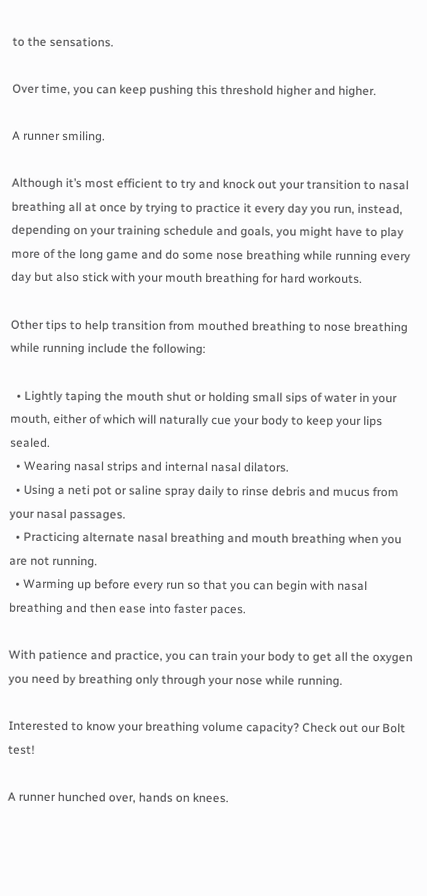to the sensations.

Over time, you can keep pushing this threshold higher and higher.

A runner smiling.

Although it’s most efficient to try and knock out your transition to nasal breathing all at once by trying to practice it every day you run, instead, depending on your training schedule and goals, you might have to play more of the long game and do some nose breathing while running every day but also stick with your mouth breathing for hard workouts.

Other tips to help transition from mouthed breathing to nose breathing while running include the following:

  • Lightly taping the mouth shut or holding small sips of water in your mouth, either of which will naturally cue your body to keep your lips sealed.
  • Wearing nasal strips and internal nasal dilators.
  • Using a neti pot or saline spray daily to rinse debris and mucus from your nasal passages.
  • Practicing alternate nasal breathing and mouth breathing when you are not running.
  • Warming up before every run so that you can begin with nasal breathing and then ease into faster paces.

With patience and practice, you can train your body to get all the oxygen you need by breathing only through your nose while running.

Interested to know your breathing volume capacity? Check out our Bolt test!

A runner hunched over, hands on knees.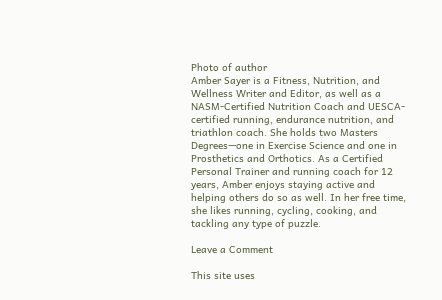Photo of author
Amber Sayer is a Fitness, Nutrition, and Wellness Writer and Editor, as well as a NASM-Certified Nutrition Coach and UESCA-certified running, endurance nutrition, and triathlon coach. She holds two Masters Degrees—one in Exercise Science and one in Prosthetics and Orthotics. As a Certified Personal Trainer and running coach for 12 years, Amber enjoys staying active and helping others do so as well. In her free time, she likes running, cycling, cooking, and tackling any type of puzzle.

Leave a Comment

This site uses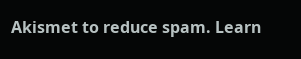Akismet to reduce spam. Learn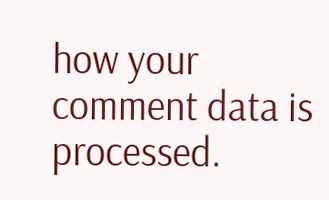how your comment data is processed.